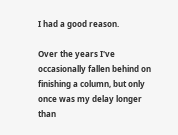I had a good reason.

Over the years I've occasionally fallen behind on finishing a column, but only once was my delay longer than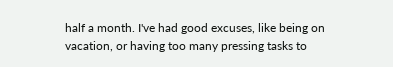half a month. I've had good excuses, like being on vacation, or having too many pressing tasks to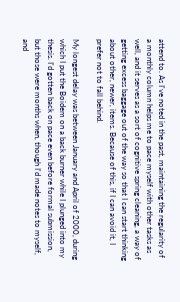attend to. As I've noted in the past, maintaining the regularity of a monthly column helps me to pace myself with other tasks as well, and it serves as a sort of cognitive spring cleaning, a way of getting excess baggage out of the way so that I can start thinking about other, newer, items. Because of this, if I can avoid it, I prefer not to fall behind.

My longest delay was between January and April of 2000, during which I put the Boidem on a back burner while I plunged into my thesis. I'd gotten back on pace even before formal submission, but those were months when, though I'd made notes to myself, and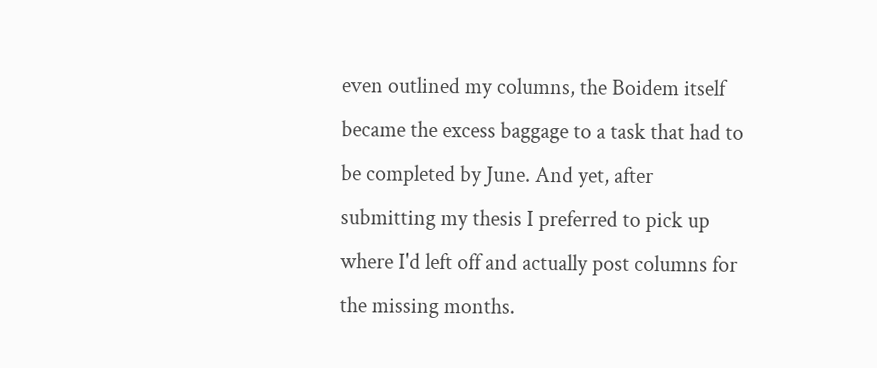even outlined my columns, the Boidem itself became the excess baggage to a task that had to be completed by June. And yet, after submitting my thesis I preferred to pick up where I'd left off and actually post columns for the missing months.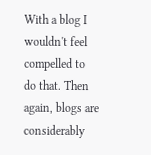With a blog I wouldn't feel compelled to do that. Then again, blogs are considerably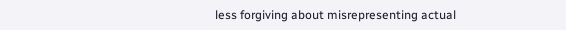less forgiving about misrepresenting actual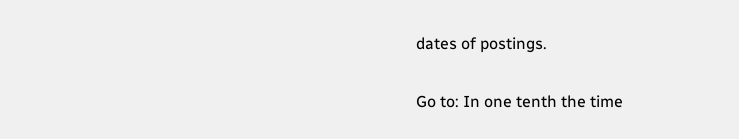dates of postings.

Go to: In one tenth the time